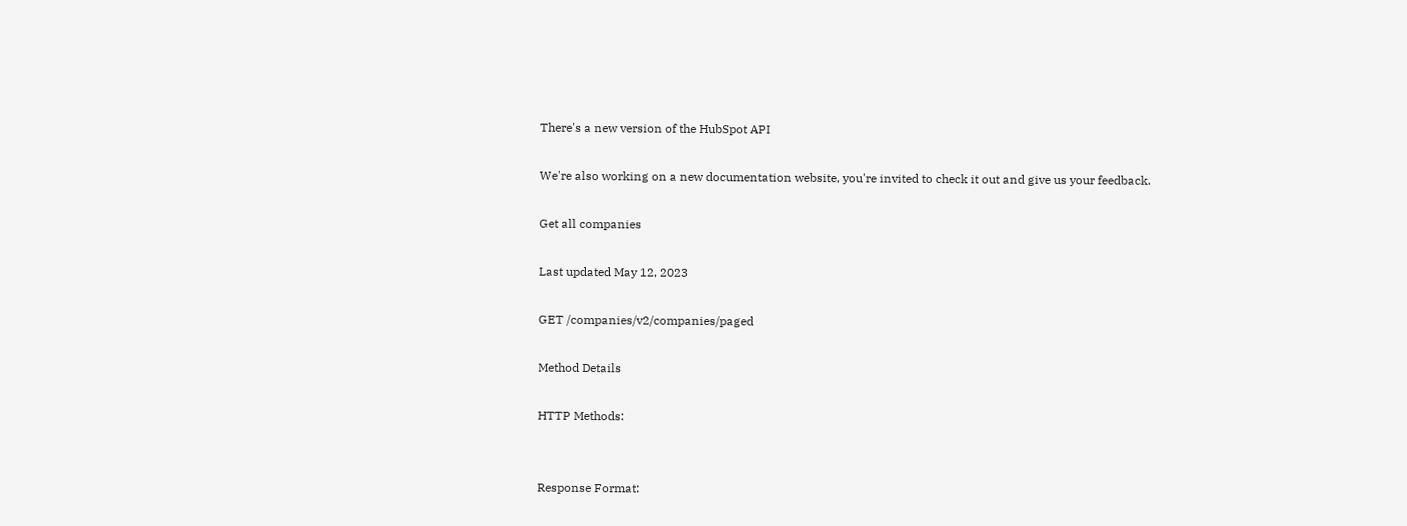There's a new version of the HubSpot API

We're also working on a new documentation website, you're invited to check it out and give us your feedback.

Get all companies

Last updated May 12, 2023

GET /companies/v2/companies/paged

Method Details

HTTP Methods:


Response Format: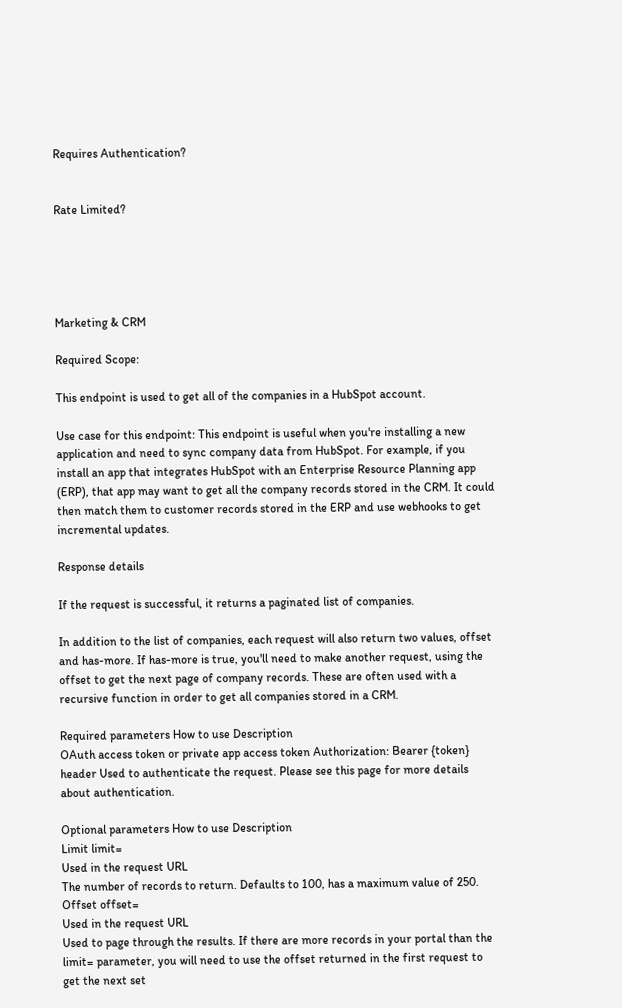Requires Authentication?


Rate Limited?





Marketing & CRM

Required Scope:

This endpoint is used to get all of the companies in a HubSpot account.

Use case for this endpoint: This endpoint is useful when you're installing a new application and need to sync company data from HubSpot. For example, if you install an app that integrates HubSpot with an Enterprise Resource Planning app (ERP), that app may want to get all the company records stored in the CRM. It could then match them to customer records stored in the ERP and use webhooks to get incremental updates.

Response details

If the request is successful, it returns a paginated list of companies.

In addition to the list of companies, each request will also return two values, offset and has-more. If has-more is true, you'll need to make another request, using the offset to get the next page of company records. These are often used with a recursive function in order to get all companies stored in a CRM.

Required parameters How to use Description
OAuth access token or private app access token Authorization: Bearer {token} header Used to authenticate the request. Please see this page for more details about authentication.

Optional parameters How to use Description
Limit limit=
Used in the request URL
The number of records to return. Defaults to 100, has a maximum value of 250.
Offset offset=
Used in the request URL
Used to page through the results. If there are more records in your portal than the limit= parameter, you will need to use the offset returned in the first request to get the next set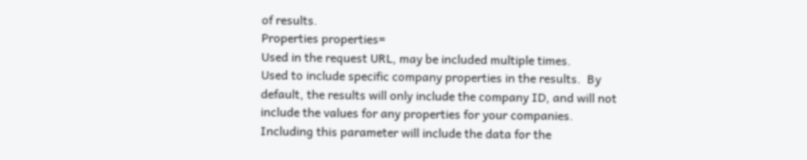of results.
Properties properties=
Used in the request URL, may be included multiple times.
Used to include specific company properties in the results.  By default, the results will only include the company ID, and will not include the values for any properties for your companies.  Including this parameter will include the data for the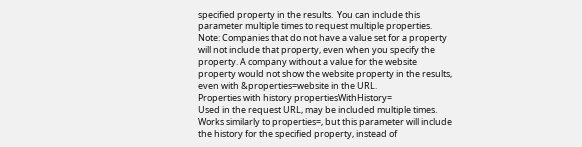specified property in the results.  You can include this parameter multiple times to request multiple properties.
Note: Companies that do not have a value set for a property will not include that property, even when you specify the property. A company without a value for the website property would not show the website property in the results, even with &properties=website in the URL.
Properties with history propertiesWithHistory=
Used in the request URL, may be included multiple times.
Works similarly to properties=, but this parameter will include the history for the specified property, instead of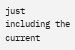just including the current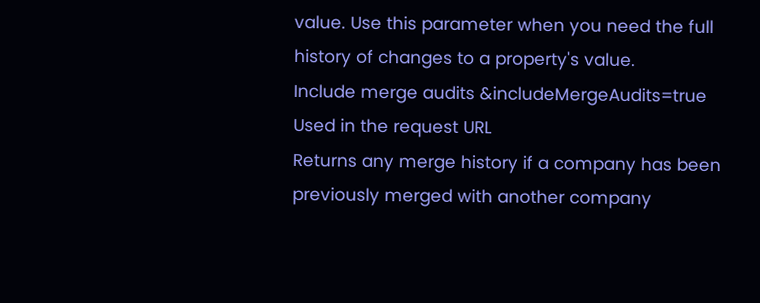value. Use this parameter when you need the full history of changes to a property's value.
Include merge audits &includeMergeAudits=true
Used in the request URL
Returns any merge history if a company has been previously merged with another company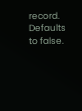record. Defaults to false.